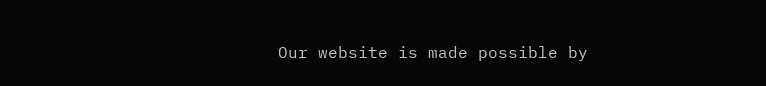Our website is made possible by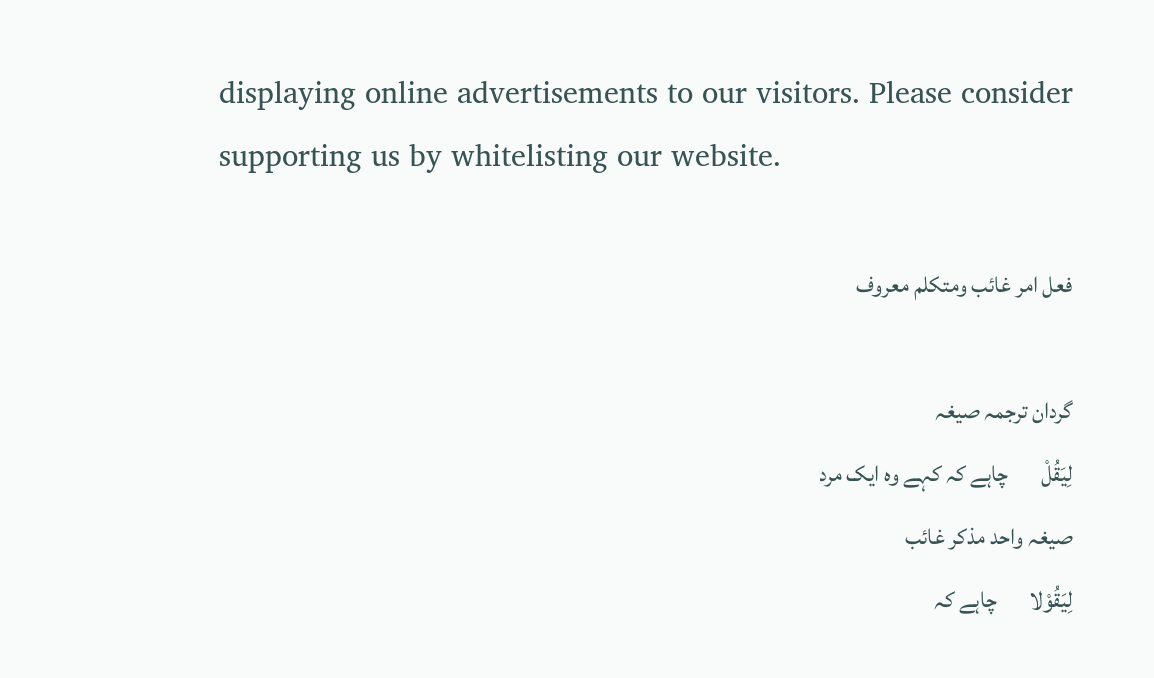displaying online advertisements to our visitors. Please consider supporting us by whitelisting our website.

فعل امر غائب ومتکلم معروف

گردان ترجمہ صیغہ
لِیَقُلْ       چاہے کہ کہے وہ ایک مرد
صیغہ واحد مذکر غائب
لِیَقُوْلا       چاہے کہ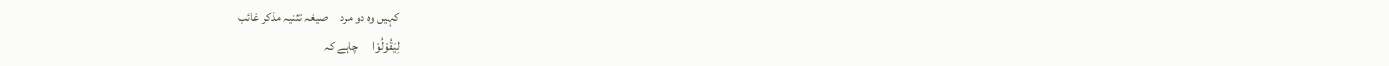کہیں وہ دو مرد     صیغہ تثنیہ مذکر غائب
لِیَقُوْلُوْا      چاہے کہ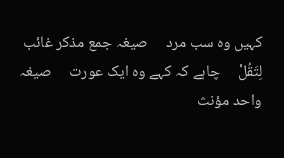کہیں وہ سب مرد     صیغہ جمع مذکر غائب
لِتَقُلْ     چاہے کہ کہے وہ ایک عورت     صیغہ واحد مؤنث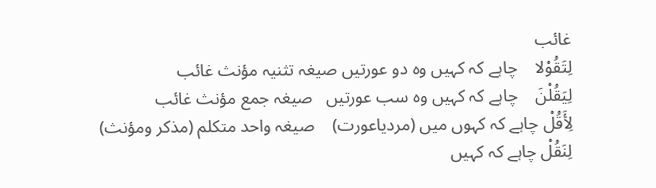غائب
لِتَقُوْلا    چاہے کہ کہیں وہ دو عورتیں صیغہ تثنیہ مؤنث غائب
لِیَقُلْنَ    چاہے کہ کہیں وہ سب عورتیں   صیغہ جمع مؤنث غائب
لِأَقُلْ چاہے کہ کہوں میں (مردیاعورت)    صیغہ واحد متکلم (مذکر ومؤنث)
لِنَقُلْ چاہے کہ کہیں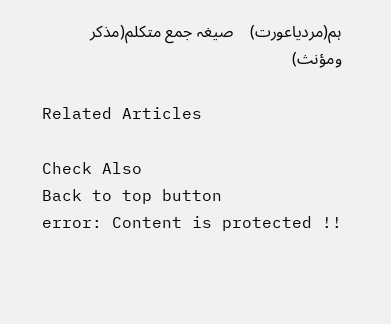ہم(مردیاعورت)    صیغہ جمع متکلم(مذکر ومؤنث)

Related Articles

Check Also
Back to top button
error: Content is protected !!